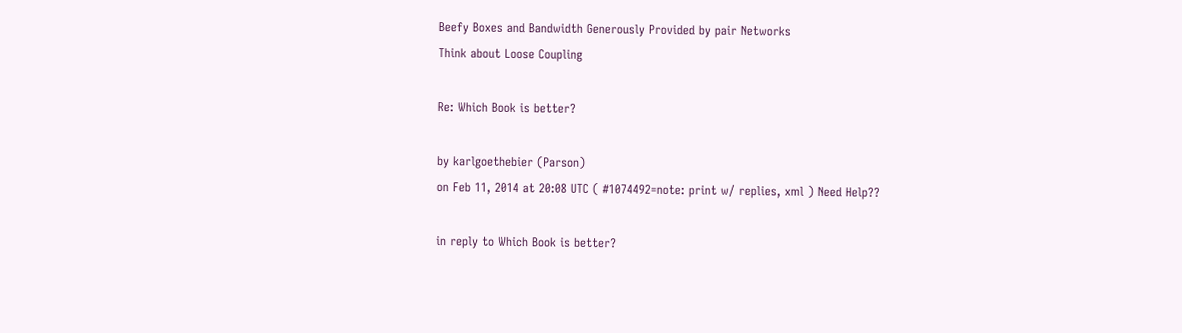Beefy Boxes and Bandwidth Generously Provided by pair Networks
Think about Loose Coupling

Re: Which Book is better?

by karlgoethebier (Parson)
on Feb 11, 2014 at 20:08 UTC ( #1074492=note: print w/ replies, xml ) Need Help??

in reply to Which Book is better?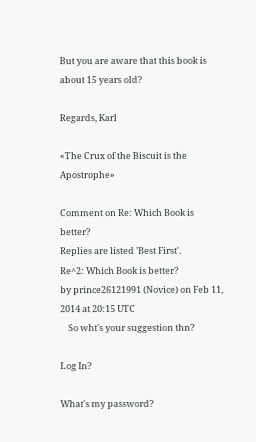But you are aware that this book is about 15 years old?

Regards, Karl

«The Crux of the Biscuit is the Apostrophe»

Comment on Re: Which Book is better?
Replies are listed 'Best First'.
Re^2: Which Book is better?
by prince26121991 (Novice) on Feb 11, 2014 at 20:15 UTC
    So wht's your suggestion thn?

Log In?

What's my password?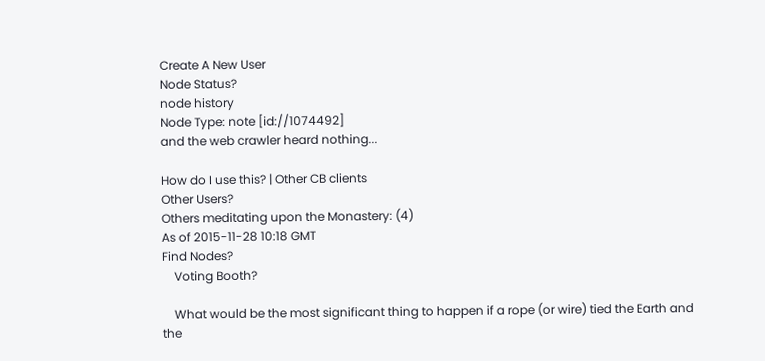Create A New User
Node Status?
node history
Node Type: note [id://1074492]
and the web crawler heard nothing...

How do I use this? | Other CB clients
Other Users?
Others meditating upon the Monastery: (4)
As of 2015-11-28 10:18 GMT
Find Nodes?
    Voting Booth?

    What would be the most significant thing to happen if a rope (or wire) tied the Earth and the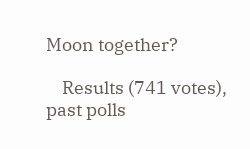Moon together?

    Results (741 votes), past polls